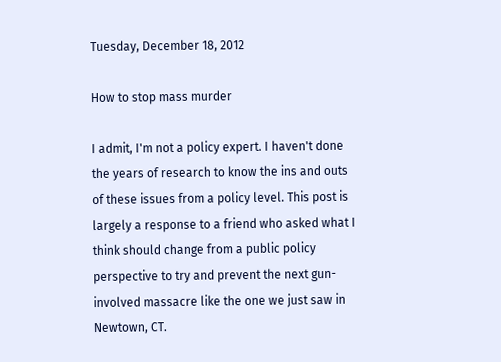Tuesday, December 18, 2012

How to stop mass murder

I admit, I'm not a policy expert. I haven't done the years of research to know the ins and outs of these issues from a policy level. This post is largely a response to a friend who asked what I think should change from a public policy perspective to try and prevent the next gun-involved massacre like the one we just saw in Newtown, CT.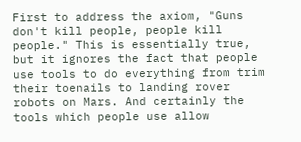First to address the axiom, "Guns don't kill people, people kill people." This is essentially true, but it ignores the fact that people use tools to do everything from trim their toenails to landing rover robots on Mars. And certainly the tools which people use allow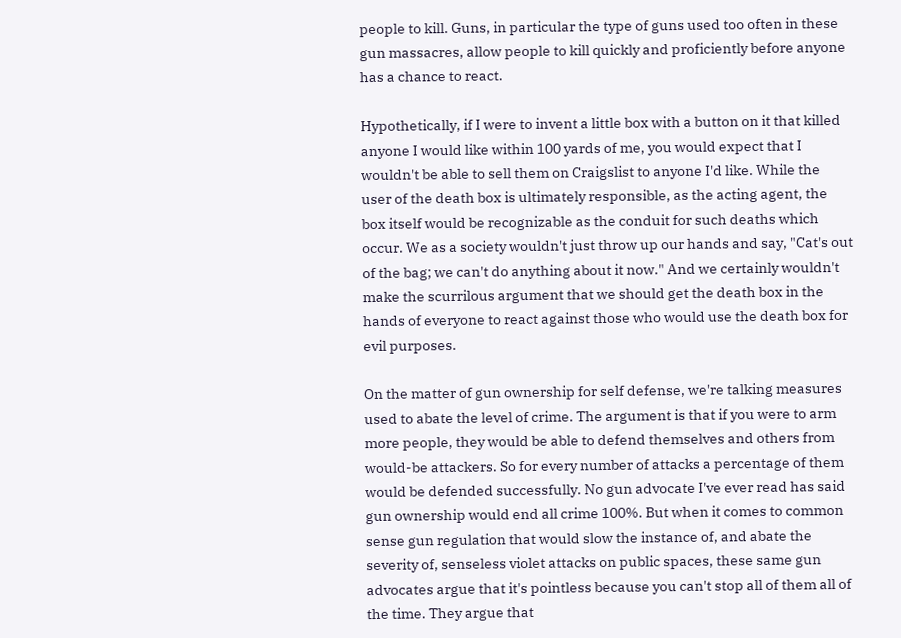people to kill. Guns, in particular the type of guns used too often in these gun massacres, allow people to kill quickly and proficiently before anyone has a chance to react.

Hypothetically, if I were to invent a little box with a button on it that killed anyone I would like within 100 yards of me, you would expect that I wouldn't be able to sell them on Craigslist to anyone I'd like. While the user of the death box is ultimately responsible, as the acting agent, the box itself would be recognizable as the conduit for such deaths which occur. We as a society wouldn't just throw up our hands and say, "Cat's out of the bag; we can't do anything about it now." And we certainly wouldn't make the scurrilous argument that we should get the death box in the hands of everyone to react against those who would use the death box for evil purposes.

On the matter of gun ownership for self defense, we're talking measures used to abate the level of crime. The argument is that if you were to arm more people, they would be able to defend themselves and others from would-be attackers. So for every number of attacks a percentage of them would be defended successfully. No gun advocate I've ever read has said gun ownership would end all crime 100%. But when it comes to common sense gun regulation that would slow the instance of, and abate the severity of, senseless violet attacks on public spaces, these same gun advocates argue that it's pointless because you can't stop all of them all of the time. They argue that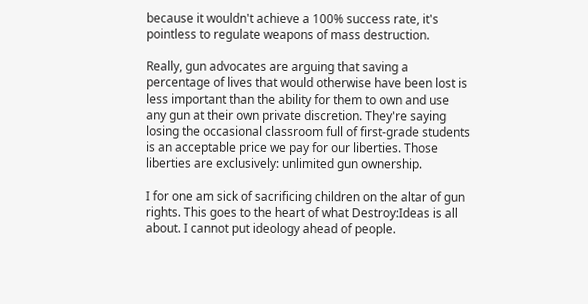because it wouldn't achieve a 100% success rate, it's pointless to regulate weapons of mass destruction.

Really, gun advocates are arguing that saving a percentage of lives that would otherwise have been lost is less important than the ability for them to own and use any gun at their own private discretion. They're saying losing the occasional classroom full of first-grade students is an acceptable price we pay for our liberties. Those liberties are exclusively: unlimited gun ownership.

I for one am sick of sacrificing children on the altar of gun rights. This goes to the heart of what Destroy:Ideas is all about. I cannot put ideology ahead of people.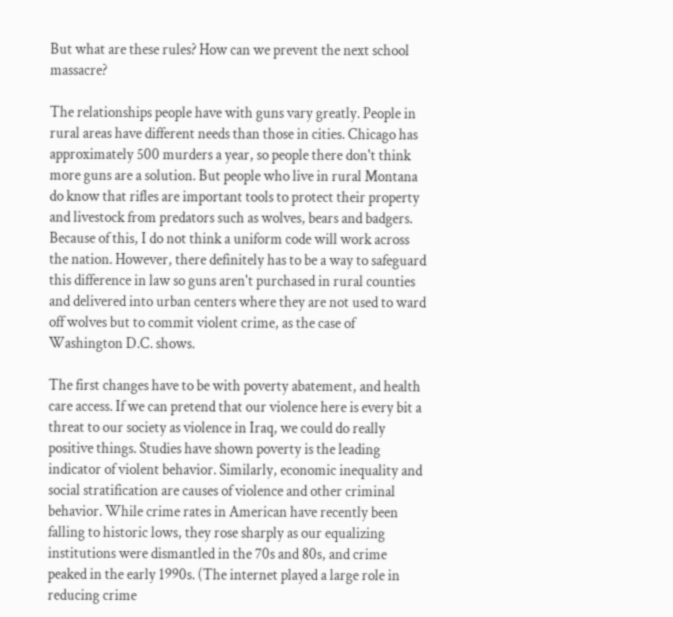But what are these rules? How can we prevent the next school massacre?

The relationships people have with guns vary greatly. People in rural areas have different needs than those in cities. Chicago has approximately 500 murders a year, so people there don't think more guns are a solution. But people who live in rural Montana do know that rifles are important tools to protect their property and livestock from predators such as wolves, bears and badgers. Because of this, I do not think a uniform code will work across the nation. However, there definitely has to be a way to safeguard this difference in law so guns aren't purchased in rural counties and delivered into urban centers where they are not used to ward off wolves but to commit violent crime, as the case of Washington D.C. shows.

The first changes have to be with poverty abatement, and health care access. If we can pretend that our violence here is every bit a threat to our society as violence in Iraq, we could do really positive things. Studies have shown poverty is the leading indicator of violent behavior. Similarly, economic inequality and social stratification are causes of violence and other criminal behavior. While crime rates in American have recently been falling to historic lows, they rose sharply as our equalizing institutions were dismantled in the 70s and 80s, and crime peaked in the early 1990s. (The internet played a large role in reducing crime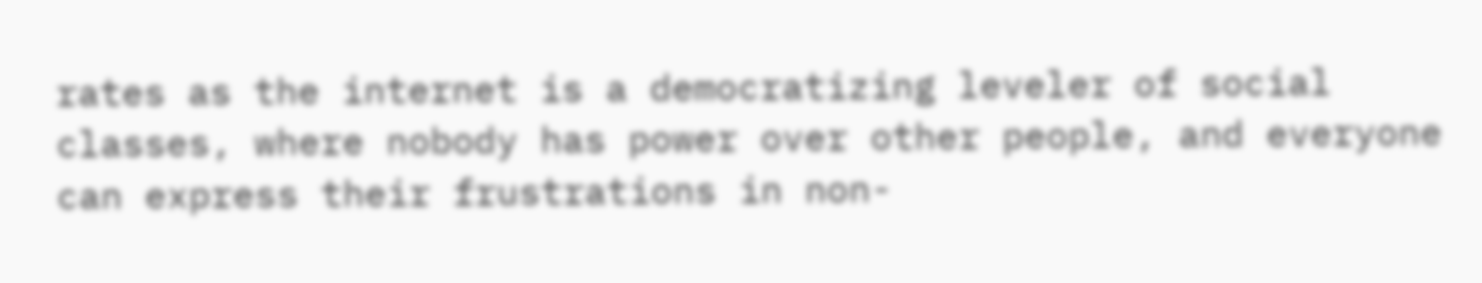rates as the internet is a democratizing leveler of social classes, where nobody has power over other people, and everyone can express their frustrations in non-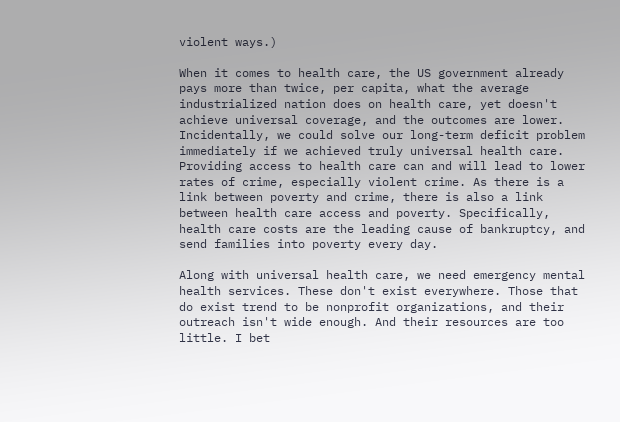violent ways.)

When it comes to health care, the US government already pays more than twice, per capita, what the average industrialized nation does on health care, yet doesn't achieve universal coverage, and the outcomes are lower. Incidentally, we could solve our long-term deficit problem immediately if we achieved truly universal health care. Providing access to health care can and will lead to lower rates of crime, especially violent crime. As there is a link between poverty and crime, there is also a link between health care access and poverty. Specifically, health care costs are the leading cause of bankruptcy, and send families into poverty every day.

Along with universal health care, we need emergency mental health services. These don't exist everywhere. Those that do exist trend to be nonprofit organizations, and their outreach isn't wide enough. And their resources are too little. I bet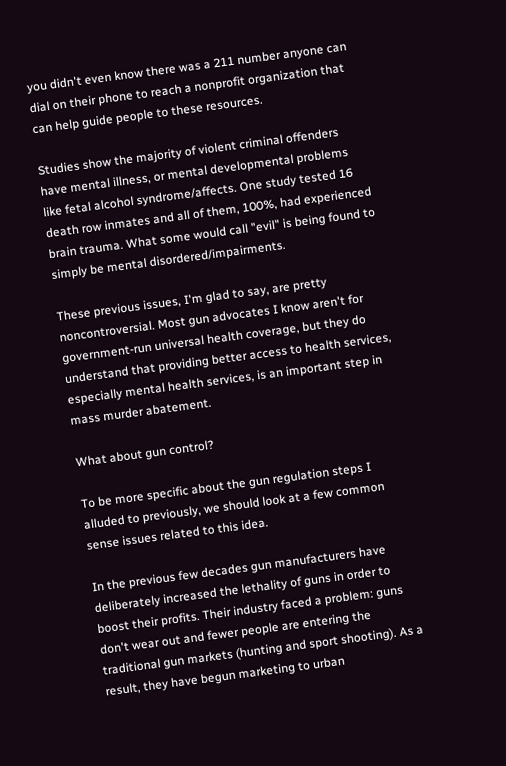you didn't even know there was a 211 number anyone can dial on their phone to reach a nonprofit organization that can help guide people to these resources.

Studies show the majority of violent criminal offenders have mental illness, or mental developmental problems like fetal alcohol syndrome/affects. One study tested 16 death row inmates and all of them, 100%, had experienced brain trauma. What some would call "evil" is being found to simply be mental disordered/impairments.

These previous issues, I'm glad to say, are pretty noncontroversial. Most gun advocates I know aren't for government-run universal health coverage, but they do understand that providing better access to health services, especially mental health services, is an important step in mass murder abatement.

What about gun control?

To be more specific about the gun regulation steps I alluded to previously, we should look at a few common sense issues related to this idea.

In the previous few decades gun manufacturers have deliberately increased the lethality of guns in order to boost their profits. Their industry faced a problem: guns don't wear out and fewer people are entering the traditional gun markets (hunting and sport shooting). As a result, they have begun marketing to urban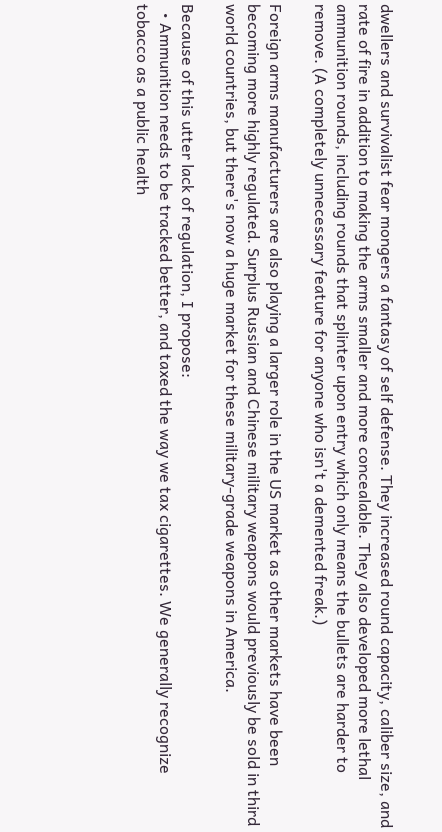dwellers and survivalist fear mongers a fantasy of self defense. They increased round capacity, caliber size, and rate of fire in addition to making the arms smaller and more concealable. They also developed more lethal ammunition rounds, including rounds that splinter upon entry which only means the bullets are harder to remove. (A completely unnecessary feature for anyone who isn't a demented freak.)

Foreign arms manufacturers are also playing a larger role in the US market as other markets have been becoming more highly regulated. Surplus Russian and Chinese military weapons would previously be sold in third world countries, but there's now a huge market for these military-grade weapons in America.

Because of this utter lack of regulation, I propose:
  • Ammunition needs to be tracked better, and taxed the way we tax cigarettes. We generally recognize tobacco as a public health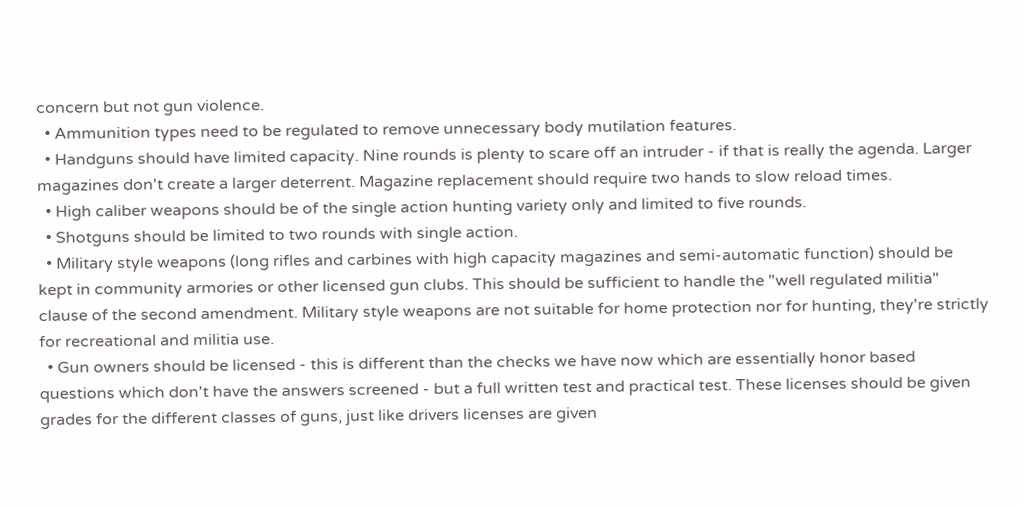concern but not gun violence.
  • Ammunition types need to be regulated to remove unnecessary body mutilation features.
  • Handguns should have limited capacity. Nine rounds is plenty to scare off an intruder - if that is really the agenda. Larger magazines don't create a larger deterrent. Magazine replacement should require two hands to slow reload times.
  • High caliber weapons should be of the single action hunting variety only and limited to five rounds.
  • Shotguns should be limited to two rounds with single action.
  • Military style weapons (long rifles and carbines with high capacity magazines and semi-automatic function) should be kept in community armories or other licensed gun clubs. This should be sufficient to handle the "well regulated militia" clause of the second amendment. Military style weapons are not suitable for home protection nor for hunting, they're strictly for recreational and militia use.
  • Gun owners should be licensed - this is different than the checks we have now which are essentially honor based questions which don't have the answers screened - but a full written test and practical test. These licenses should be given grades for the different classes of guns, just like drivers licenses are given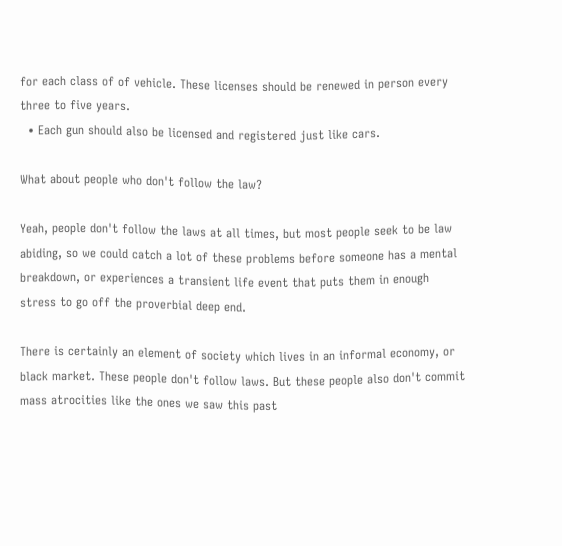for each class of of vehicle. These licenses should be renewed in person every three to five years.
  • Each gun should also be licensed and registered just like cars.

What about people who don't follow the law?

Yeah, people don't follow the laws at all times, but most people seek to be law abiding, so we could catch a lot of these problems before someone has a mental breakdown, or experiences a transient life event that puts them in enough stress to go off the proverbial deep end.

There is certainly an element of society which lives in an informal economy, or black market. These people don't follow laws. But these people also don't commit mass atrocities like the ones we saw this past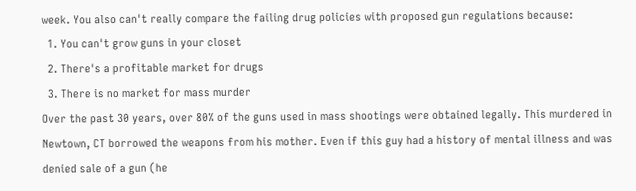week. You also can't really compare the failing drug policies with proposed gun regulations because:
  1. You can't grow guns in your closet
  2. There's a profitable market for drugs
  3. There is no market for mass murder
Over the past 30 years, over 80% of the guns used in mass shootings were obtained legally. This murdered in Newtown, CT borrowed the weapons from his mother. Even if this guy had a history of mental illness and was denied sale of a gun (he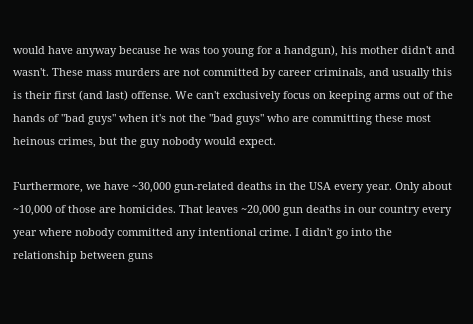would have anyway because he was too young for a handgun), his mother didn't and wasn't. These mass murders are not committed by career criminals, and usually this is their first (and last) offense. We can't exclusively focus on keeping arms out of the hands of "bad guys" when it's not the "bad guys" who are committing these most heinous crimes, but the guy nobody would expect.

Furthermore, we have ~30,000 gun-related deaths in the USA every year. Only about ~10,000 of those are homicides. That leaves ~20,000 gun deaths in our country every year where nobody committed any intentional crime. I didn't go into the relationship between guns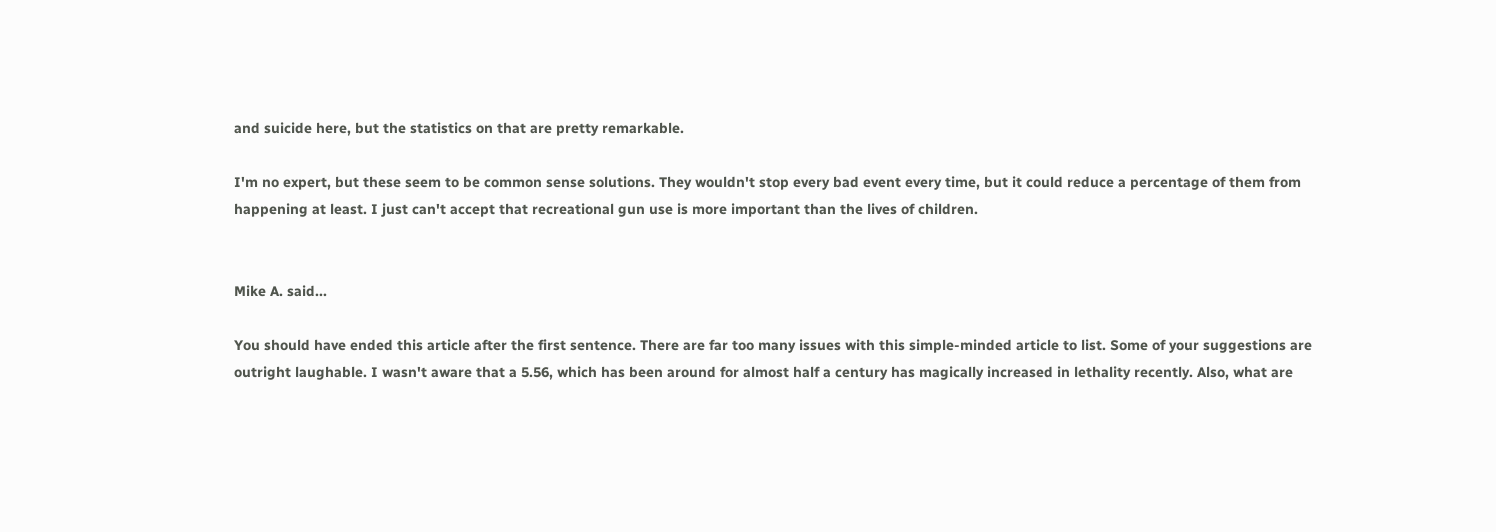and suicide here, but the statistics on that are pretty remarkable.

I'm no expert, but these seem to be common sense solutions. They wouldn't stop every bad event every time, but it could reduce a percentage of them from happening at least. I just can't accept that recreational gun use is more important than the lives of children.


Mike A. said...

You should have ended this article after the first sentence. There are far too many issues with this simple-minded article to list. Some of your suggestions are outright laughable. I wasn't aware that a 5.56, which has been around for almost half a century has magically increased in lethality recently. Also, what are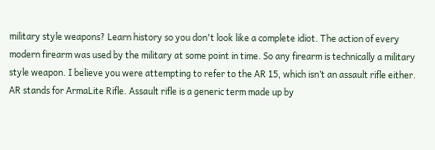military style weapons? Learn history so you don't look like a complete idiot. The action of every modern firearm was used by the military at some point in time. So any firearm is technically a military style weapon. I believe you were attempting to refer to the AR 15, which isn’t an assault rifle either. AR stands for ArmaLite Rifle. Assault rifle is a generic term made up by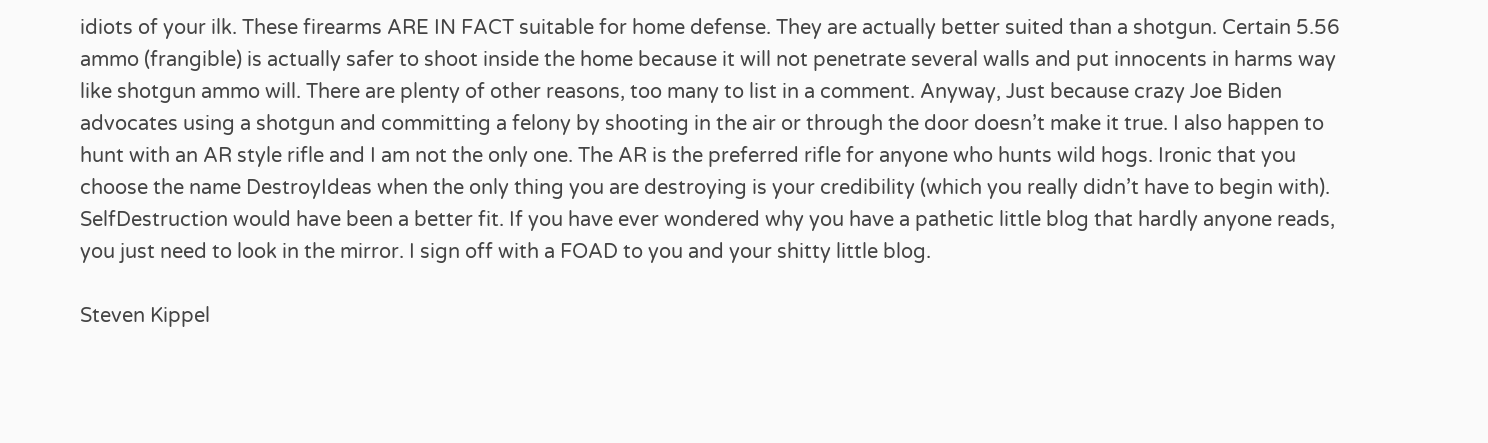idiots of your ilk. These firearms ARE IN FACT suitable for home defense. They are actually better suited than a shotgun. Certain 5.56 ammo (frangible) is actually safer to shoot inside the home because it will not penetrate several walls and put innocents in harms way like shotgun ammo will. There are plenty of other reasons, too many to list in a comment. Anyway, Just because crazy Joe Biden advocates using a shotgun and committing a felony by shooting in the air or through the door doesn’t make it true. I also happen to hunt with an AR style rifle and I am not the only one. The AR is the preferred rifle for anyone who hunts wild hogs. Ironic that you choose the name DestroyIdeas when the only thing you are destroying is your credibility (which you really didn’t have to begin with). SelfDestruction would have been a better fit. If you have ever wondered why you have a pathetic little blog that hardly anyone reads, you just need to look in the mirror. I sign off with a FOAD to you and your shitty little blog.

Steven Kippel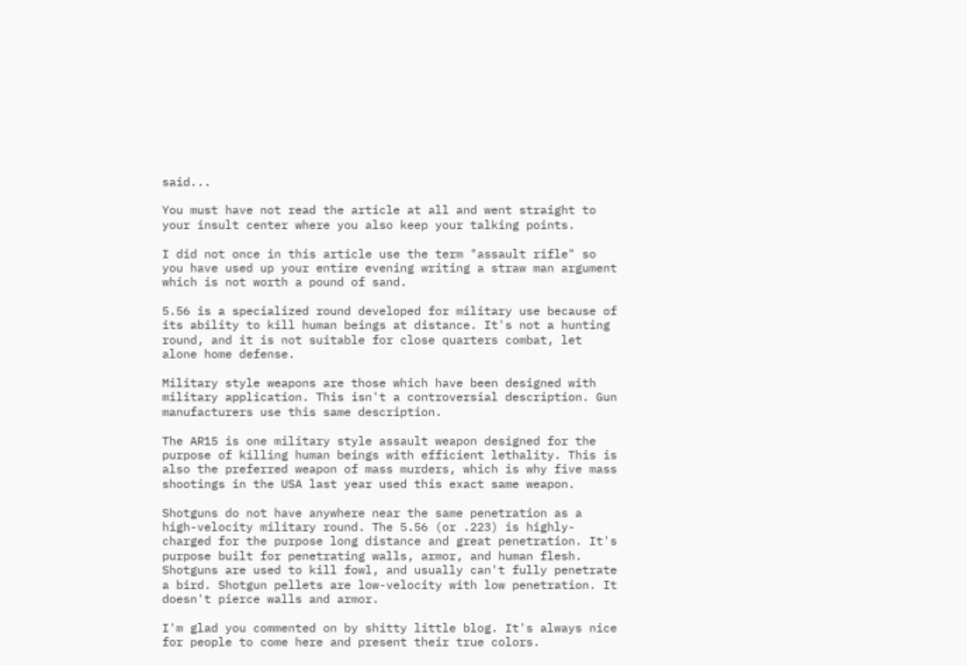said...

You must have not read the article at all and went straight to your insult center where you also keep your talking points.

I did not once in this article use the term "assault rifle" so you have used up your entire evening writing a straw man argument which is not worth a pound of sand.

5.56 is a specialized round developed for military use because of its ability to kill human beings at distance. It's not a hunting round, and it is not suitable for close quarters combat, let alone home defense.

Military style weapons are those which have been designed with military application. This isn't a controversial description. Gun manufacturers use this same description.

The AR15 is one military style assault weapon designed for the purpose of killing human beings with efficient lethality. This is also the preferred weapon of mass murders, which is why five mass shootings in the USA last year used this exact same weapon.

Shotguns do not have anywhere near the same penetration as a high-velocity military round. The 5.56 (or .223) is highly-charged for the purpose long distance and great penetration. It's purpose built for penetrating walls, armor, and human flesh. Shotguns are used to kill fowl, and usually can't fully penetrate a bird. Shotgun pellets are low-velocity with low penetration. It doesn't pierce walls and armor.

I'm glad you commented on by shitty little blog. It's always nice for people to come here and present their true colors.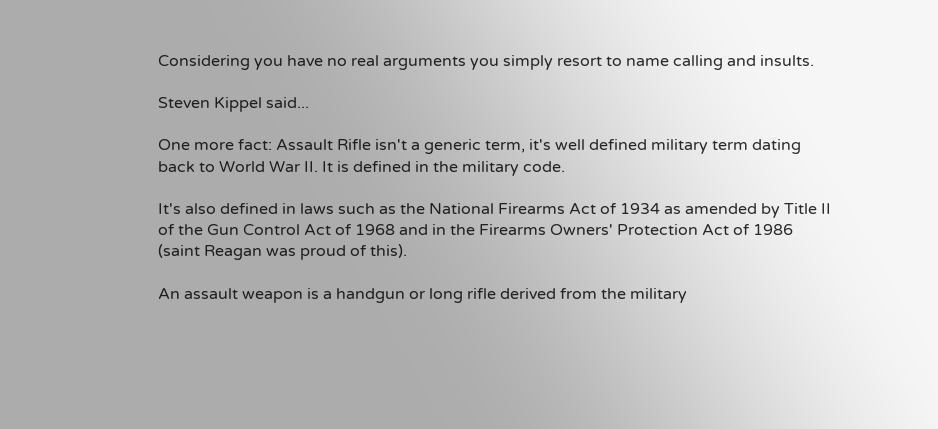Considering you have no real arguments you simply resort to name calling and insults.

Steven Kippel said...

One more fact: Assault Rifle isn't a generic term, it's well defined military term dating back to World War II. It is defined in the military code.

It's also defined in laws such as the National Firearms Act of 1934 as amended by Title II of the Gun Control Act of 1968 and in the Firearms Owners' Protection Act of 1986 (saint Reagan was proud of this).

An assault weapon is a handgun or long rifle derived from the military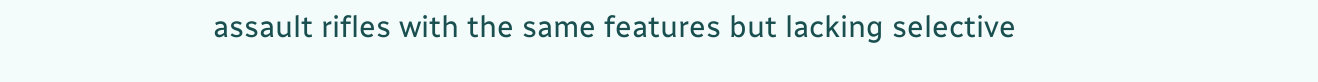assault rifles with the same features but lacking selective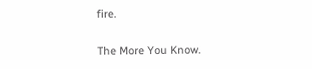fire.

The More You Know.